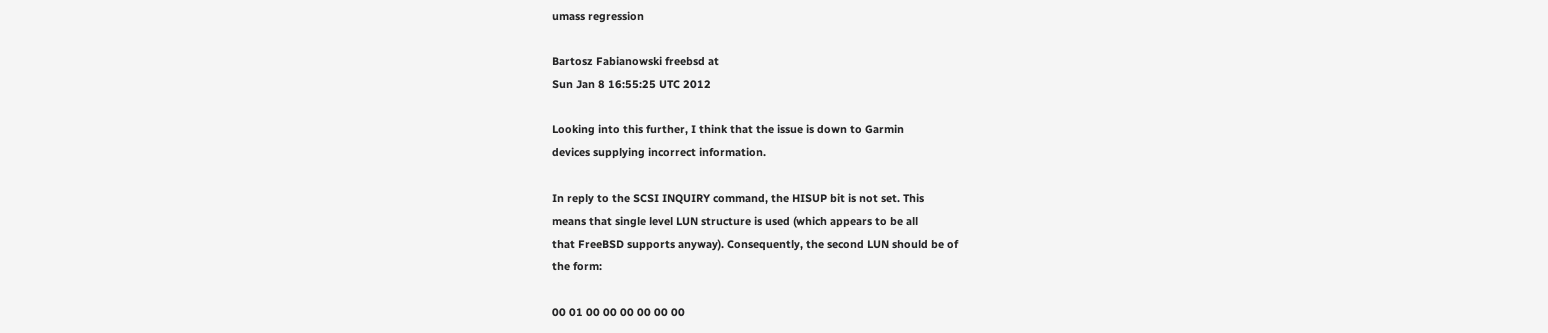umass regression

Bartosz Fabianowski freebsd at
Sun Jan 8 16:55:25 UTC 2012

Looking into this further, I think that the issue is down to Garmin
devices supplying incorrect information.

In reply to the SCSI INQUIRY command, the HISUP bit is not set. This
means that single level LUN structure is used (which appears to be all
that FreeBSD supports anyway). Consequently, the second LUN should be of
the form:

00 01 00 00 00 00 00 00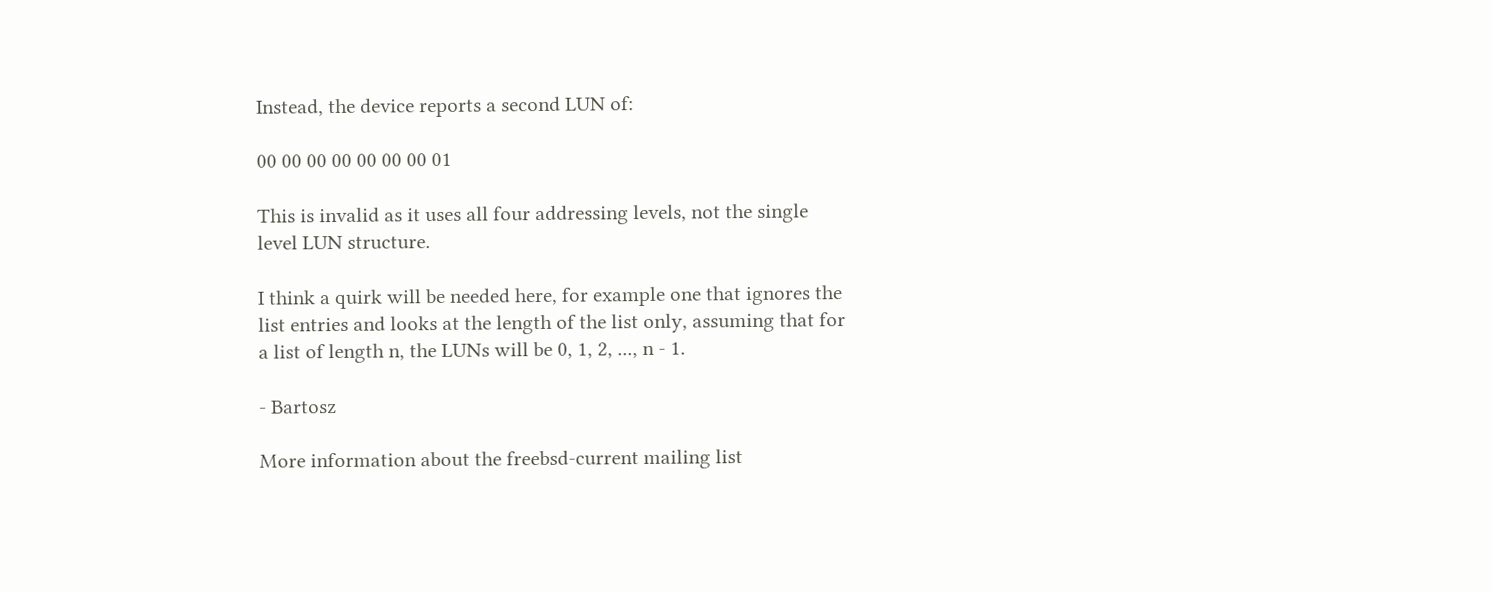Instead, the device reports a second LUN of:

00 00 00 00 00 00 00 01

This is invalid as it uses all four addressing levels, not the single
level LUN structure.

I think a quirk will be needed here, for example one that ignores the
list entries and looks at the length of the list only, assuming that for
a list of length n, the LUNs will be 0, 1, 2, ..., n - 1.

- Bartosz

More information about the freebsd-current mailing list